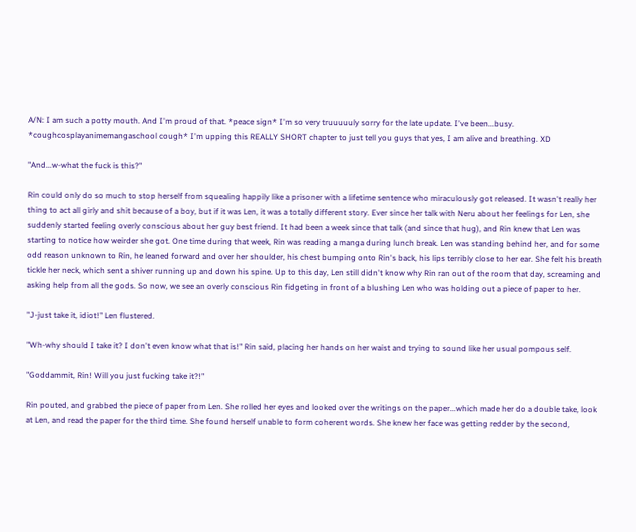A/N: I am such a potty mouth. And I'm proud of that. *peace sign* I'm so very truuuuuly sorry for the late update. I've been...busy. *coughcosplayanimemangaschool cough* I'm upping this REALLY SHORT chapter to just tell you guys that yes, I am alive and breathing. XD

"And...w-what the fuck is this?"

Rin could only do so much to stop herself from squealing happily like a prisoner with a lifetime sentence who miraculously got released. It wasn't really her thing to act all girly and shit because of a boy, but if it was Len, it was a totally different story. Ever since her talk with Neru about her feelings for Len, she suddenly started feeling overly conscious about her guy best friend. It had been a week since that talk (and since that hug), and Rin knew that Len was starting to notice how weirder she got. One time during that week, Rin was reading a manga during lunch break. Len was standing behind her, and for some odd reason unknown to Rin, he leaned forward and over her shoulder, his chest bumping onto Rin's back, his lips terribly close to her ear. She felt his breath tickle her neck, which sent a shiver running up and down his spine. Up to this day, Len still didn't know why Rin ran out of the room that day, screaming and asking help from all the gods. So now, we see an overly conscious Rin fidgeting in front of a blushing Len who was holding out a piece of paper to her.

"J-just take it, idiot!" Len flustered.

"Wh-why should I take it? I don't even know what that is!" Rin said, placing her hands on her waist and trying to sound like her usual pompous self.

"Goddammit, Rin! Will you just fucking take it?!"

Rin pouted, and grabbed the piece of paper from Len. She rolled her eyes and looked over the writings on the paper...which made her do a double take, look at Len, and read the paper for the third time. She found herself unable to form coherent words. She knew her face was getting redder by the second,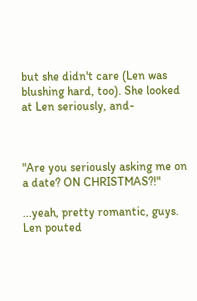but she didn't care (Len was blushing hard, too). She looked at Len seriously, and-



"Are you seriously asking me on a date? ON CHRISTMAS?!"

...yeah, pretty romantic, guys. Len pouted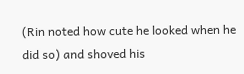(Rin noted how cute he looked when he did so) and shoved his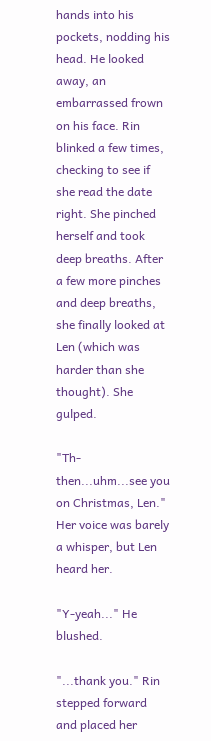hands into his pockets, nodding his head. He looked away, an embarrassed frown on his face. Rin blinked a few times, checking to see if she read the date right. She pinched herself and took deep breaths. After a few more pinches and deep breaths, she finally looked at Len (which was harder than she thought). She gulped.

"Th-then...uhm...see you on Christmas, Len." Her voice was barely a whisper, but Len heard her.

"Y-yeah..." He blushed.

"...thank you." Rin stepped forward and placed her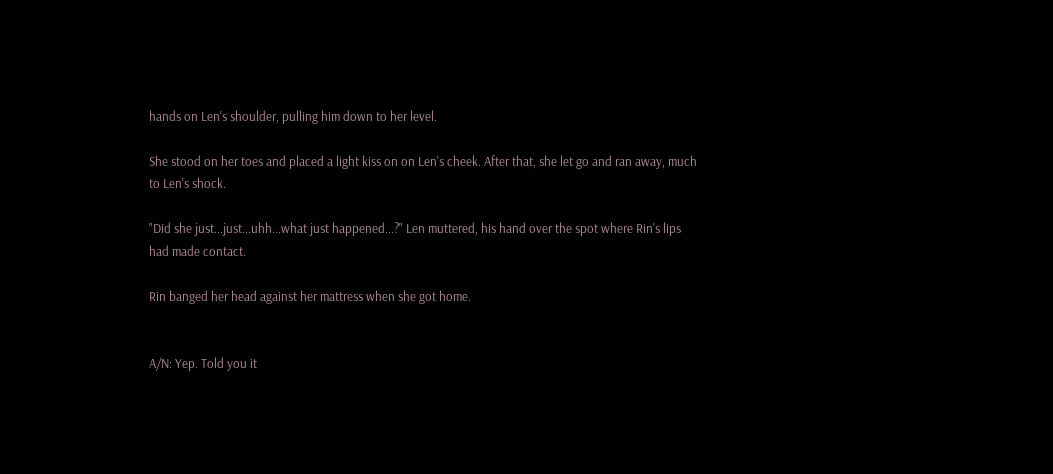hands on Len's shoulder, pulling him down to her level.

She stood on her toes and placed a light kiss on on Len's cheek. After that, she let go and ran away, much to Len's shock.

"Did she just...just...uhh...what just happened...?" Len muttered, his hand over the spot where Rin's lips had made contact.

Rin banged her head against her mattress when she got home.


A/N: Yep. Told you it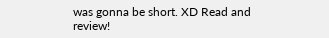was gonna be short. XD Read and review!